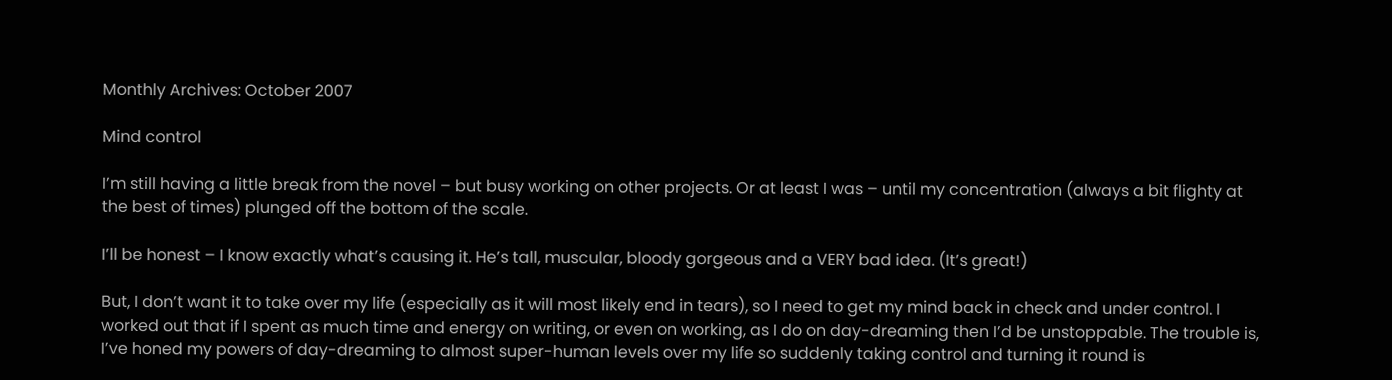Monthly Archives: October 2007

Mind control

I’m still having a little break from the novel – but busy working on other projects. Or at least I was – until my concentration (always a bit flighty at the best of times) plunged off the bottom of the scale.

I’ll be honest – I know exactly what’s causing it. He’s tall, muscular, bloody gorgeous and a VERY bad idea. (It’s great!)

But, I don’t want it to take over my life (especially as it will most likely end in tears), so I need to get my mind back in check and under control. I worked out that if I spent as much time and energy on writing, or even on working, as I do on day-dreaming then I’d be unstoppable. The trouble is, I’ve honed my powers of day-dreaming to almost super-human levels over my life so suddenly taking control and turning it round is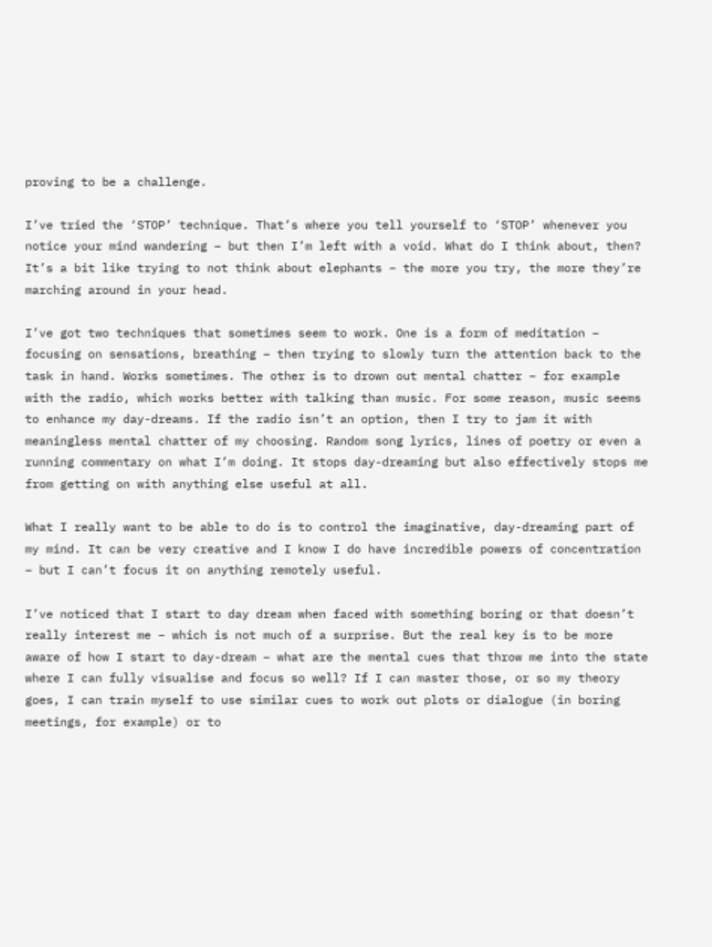proving to be a challenge.

I’ve tried the ‘STOP’ technique. That’s where you tell yourself to ‘STOP’ whenever you notice your mind wandering – but then I’m left with a void. What do I think about, then? It’s a bit like trying to not think about elephants – the more you try, the more they’re marching around in your head.

I’ve got two techniques that sometimes seem to work. One is a form of meditation – focusing on sensations, breathing – then trying to slowly turn the attention back to the task in hand. Works sometimes. The other is to drown out mental chatter – for example with the radio, which works better with talking than music. For some reason, music seems to enhance my day-dreams. If the radio isn’t an option, then I try to jam it with meaningless mental chatter of my choosing. Random song lyrics, lines of poetry or even a running commentary on what I’m doing. It stops day-dreaming but also effectively stops me from getting on with anything else useful at all.

What I really want to be able to do is to control the imaginative, day-dreaming part of my mind. It can be very creative and I know I do have incredible powers of concentration – but I can’t focus it on anything remotely useful.

I’ve noticed that I start to day dream when faced with something boring or that doesn’t really interest me – which is not much of a surprise. But the real key is to be more aware of how I start to day-dream – what are the mental cues that throw me into the state where I can fully visualise and focus so well? If I can master those, or so my theory goes, I can train myself to use similar cues to work out plots or dialogue (in boring meetings, for example) or to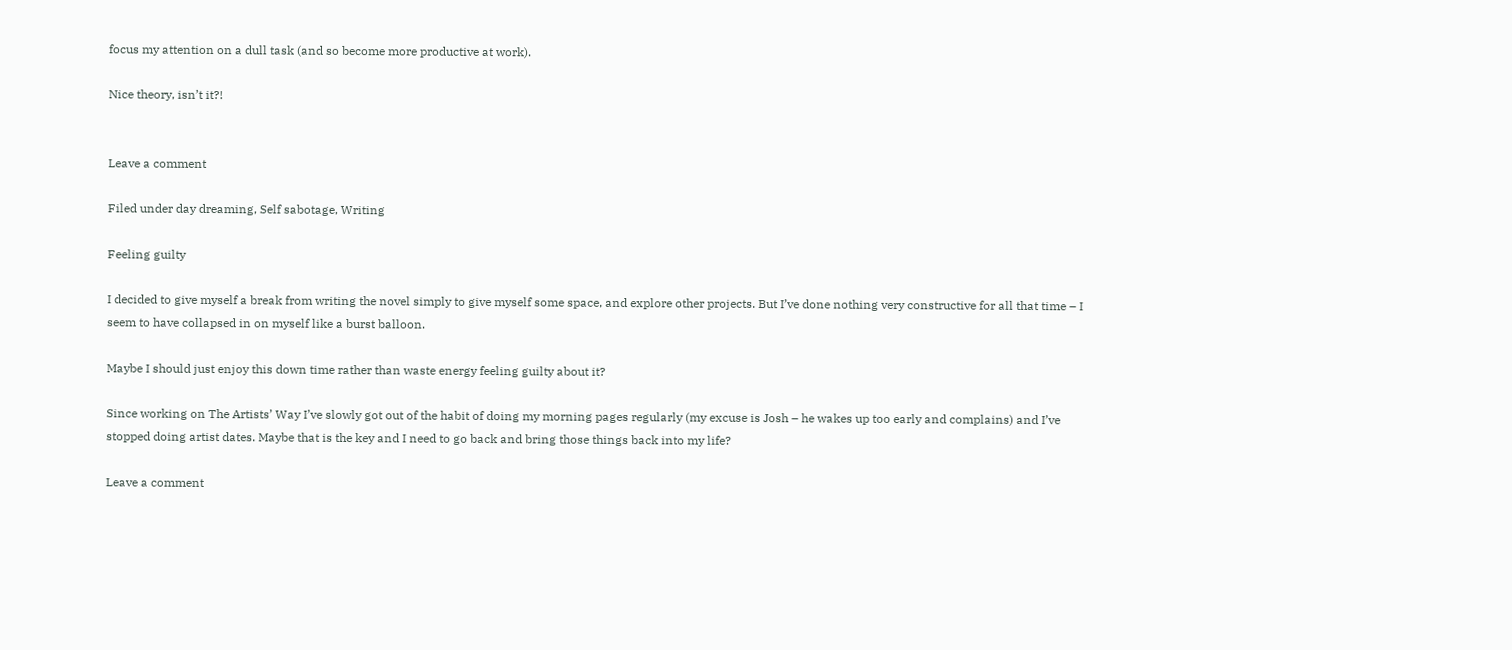focus my attention on a dull task (and so become more productive at work).

Nice theory, isn’t it?!


Leave a comment

Filed under day dreaming, Self sabotage, Writing

Feeling guilty

I decided to give myself a break from writing the novel simply to give myself some space, and explore other projects. But I’ve done nothing very constructive for all that time – I seem to have collapsed in on myself like a burst balloon.

Maybe I should just enjoy this down time rather than waste energy feeling guilty about it?

Since working on The Artists’ Way I’ve slowly got out of the habit of doing my morning pages regularly (my excuse is Josh – he wakes up too early and complains) and I’ve stopped doing artist dates. Maybe that is the key and I need to go back and bring those things back into my life?

Leave a comment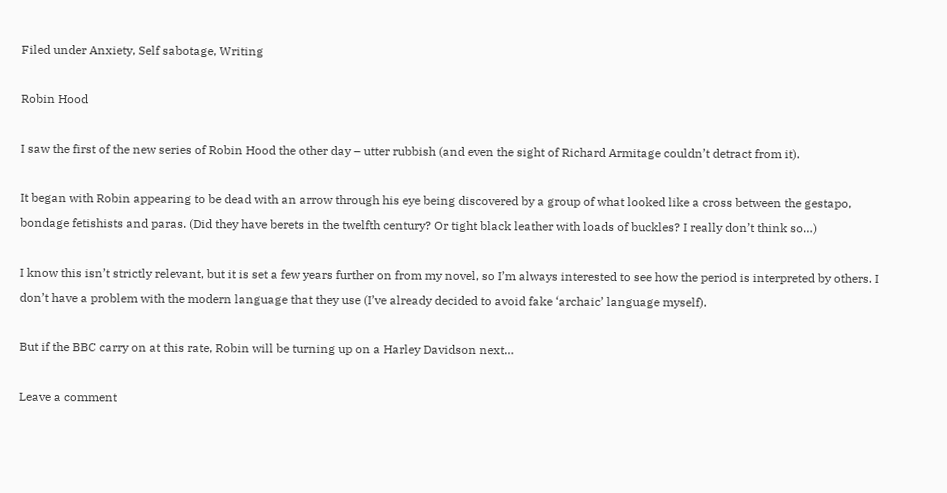Filed under Anxiety, Self sabotage, Writing

Robin Hood

I saw the first of the new series of Robin Hood the other day – utter rubbish (and even the sight of Richard Armitage couldn’t detract from it).

It began with Robin appearing to be dead with an arrow through his eye being discovered by a group of what looked like a cross between the gestapo, bondage fetishists and paras. (Did they have berets in the twelfth century? Or tight black leather with loads of buckles? I really don’t think so…)

I know this isn’t strictly relevant, but it is set a few years further on from my novel, so I’m always interested to see how the period is interpreted by others. I don’t have a problem with the modern language that they use (I’ve already decided to avoid fake ‘archaic’ language myself).

But if the BBC carry on at this rate, Robin will be turning up on a Harley Davidson next…

Leave a comment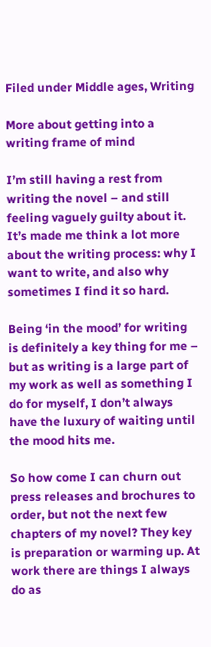Filed under Middle ages, Writing

More about getting into a writing frame of mind

I’m still having a rest from writing the novel – and still feeling vaguely guilty about it. It’s made me think a lot more about the writing process: why I want to write, and also why sometimes I find it so hard.

Being ‘in the mood’ for writing is definitely a key thing for me – but as writing is a large part of my work as well as something I do for myself, I don’t always have the luxury of waiting until the mood hits me.

So how come I can churn out press releases and brochures to order, but not the next few chapters of my novel? They key is preparation or warming up. At work there are things I always do as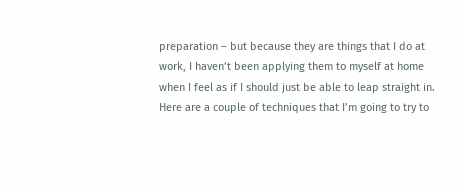preparation – but because they are things that I do at work, I haven’t been applying them to myself at home when I feel as if I should just be able to leap straight in. Here are a couple of techniques that I’m going to try to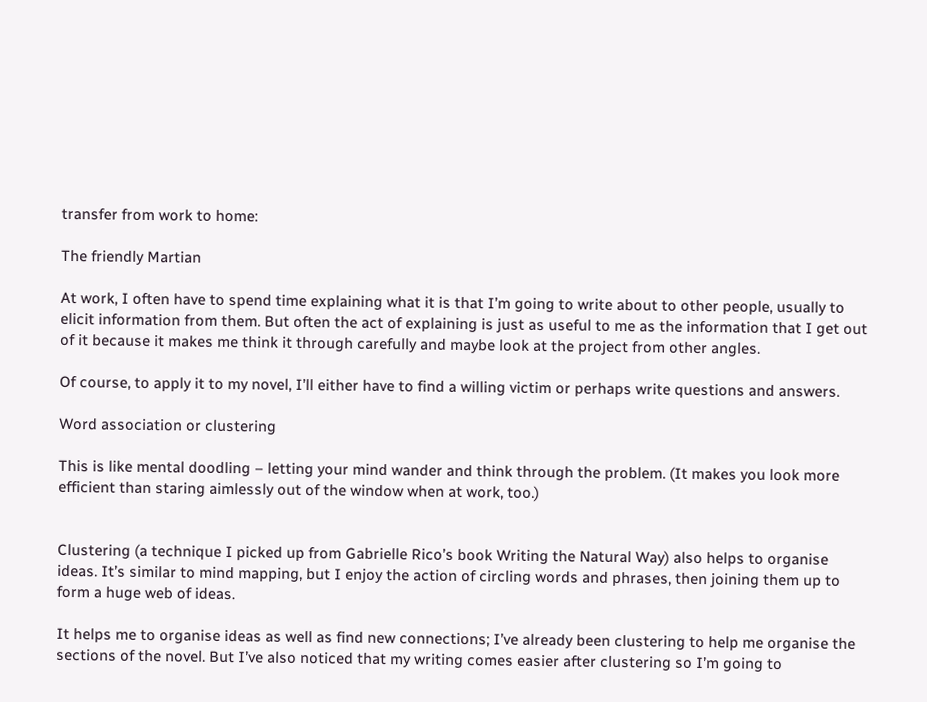transfer from work to home:

The friendly Martian

At work, I often have to spend time explaining what it is that I’m going to write about to other people, usually to elicit information from them. But often the act of explaining is just as useful to me as the information that I get out of it because it makes me think it through carefully and maybe look at the project from other angles.

Of course, to apply it to my novel, I’ll either have to find a willing victim or perhaps write questions and answers.

Word association or clustering

This is like mental doodling – letting your mind wander and think through the problem. (It makes you look more efficient than staring aimlessly out of the window when at work, too.)


Clustering (a technique I picked up from Gabrielle Rico’s book Writing the Natural Way) also helps to organise ideas. It’s similar to mind mapping, but I enjoy the action of circling words and phrases, then joining them up to form a huge web of ideas.

It helps me to organise ideas as well as find new connections; I’ve already been clustering to help me organise the sections of the novel. But I’ve also noticed that my writing comes easier after clustering so I’m going to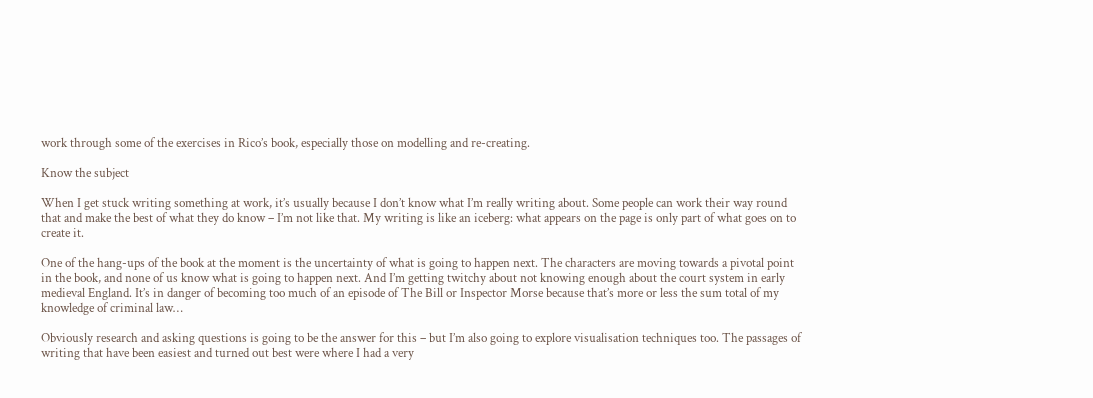work through some of the exercises in Rico’s book, especially those on modelling and re-creating.

Know the subject

When I get stuck writing something at work, it’s usually because I don’t know what I’m really writing about. Some people can work their way round that and make the best of what they do know – I’m not like that. My writing is like an iceberg: what appears on the page is only part of what goes on to create it.

One of the hang-ups of the book at the moment is the uncertainty of what is going to happen next. The characters are moving towards a pivotal point in the book, and none of us know what is going to happen next. And I’m getting twitchy about not knowing enough about the court system in early medieval England. It’s in danger of becoming too much of an episode of The Bill or Inspector Morse because that’s more or less the sum total of my knowledge of criminal law…

Obviously research and asking questions is going to be the answer for this – but I’m also going to explore visualisation techniques too. The passages of writing that have been easiest and turned out best were where I had a very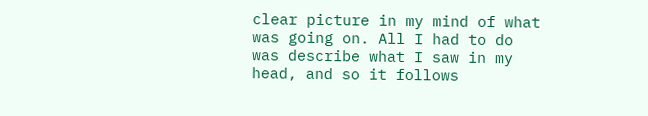clear picture in my mind of what was going on. All I had to do was describe what I saw in my head, and so it follows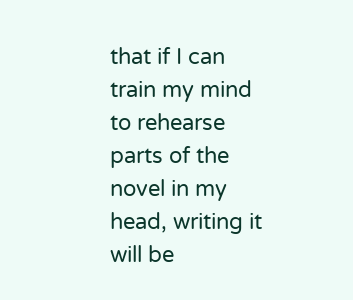that if I can train my mind to rehearse parts of the novel in my head, writing it will be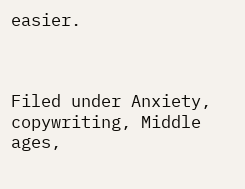easier.



Filed under Anxiety, copywriting, Middle ages,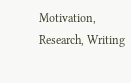Motivation, Research, Writing